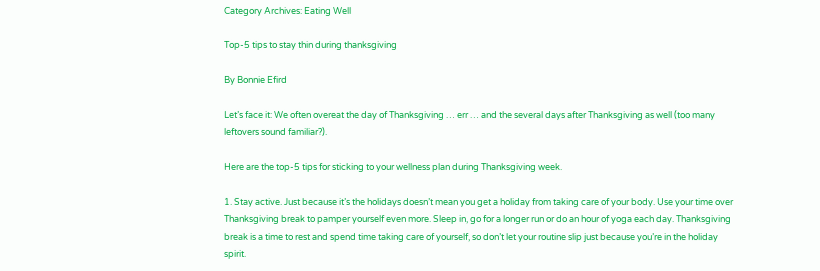Category Archives: Eating Well

Top-5 tips to stay thin during thanksgiving

By Bonnie Efird

Let’s face it: We often overeat the day of Thanksgiving … err … and the several days after Thanksgiving as well (too many leftovers sound familiar?).

Here are the top-5 tips for sticking to your wellness plan during Thanksgiving week.

1. Stay active. Just because it’s the holidays doesn’t mean you get a holiday from taking care of your body. Use your time over Thanksgiving break to pamper yourself even more. Sleep in, go for a longer run or do an hour of yoga each day. Thanksgiving break is a time to rest and spend time taking care of yourself, so don’t let your routine slip just because you’re in the holiday spirit.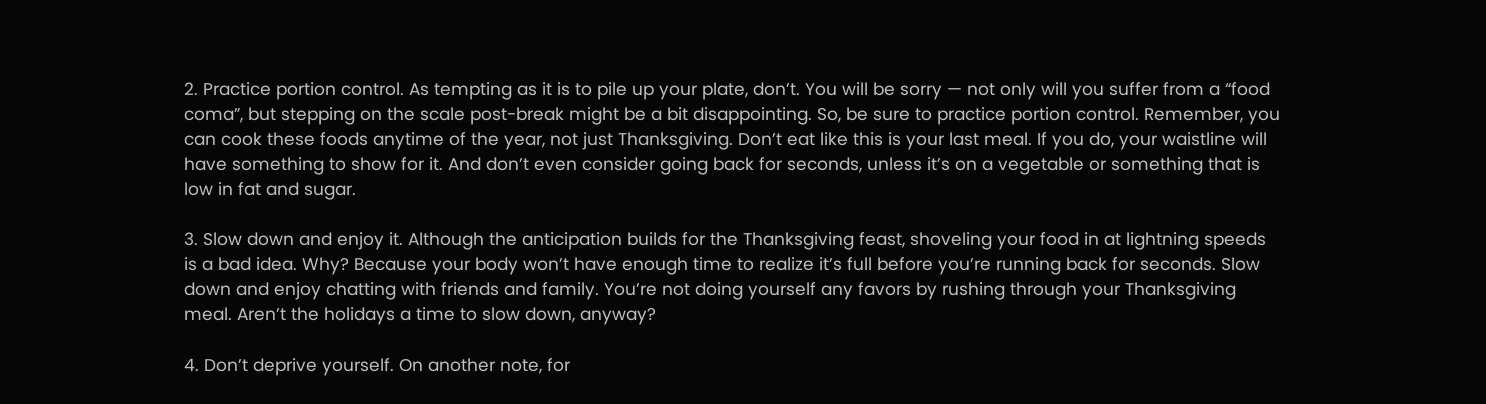2. Practice portion control. As tempting as it is to pile up your plate, don’t. You will be sorry — not only will you suffer from a “food coma”, but stepping on the scale post-break might be a bit disappointing. So, be sure to practice portion control. Remember, you can cook these foods anytime of the year, not just Thanksgiving. Don’t eat like this is your last meal. If you do, your waistline will have something to show for it. And don’t even consider going back for seconds, unless it’s on a vegetable or something that is low in fat and sugar.

3. Slow down and enjoy it. Although the anticipation builds for the Thanksgiving feast, shoveling your food in at lightning speeds is a bad idea. Why? Because your body won’t have enough time to realize it’s full before you’re running back for seconds. Slow down and enjoy chatting with friends and family. You’re not doing yourself any favors by rushing through your Thanksgiving meal. Aren’t the holidays a time to slow down, anyway?

4. Don’t deprive yourself. On another note, for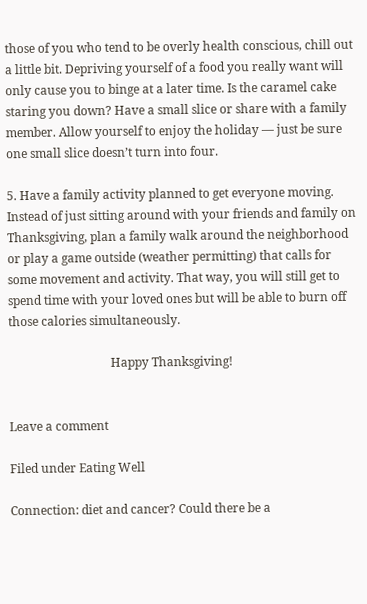those of you who tend to be overly health conscious, chill out a little bit. Depriving yourself of a food you really want will only cause you to binge at a later time. Is the caramel cake staring you down? Have a small slice or share with a family member. Allow yourself to enjoy the holiday — just be sure one small slice doesn’t turn into four.

5. Have a family activity planned to get everyone moving. Instead of just sitting around with your friends and family on Thanksgiving, plan a family walk around the neighborhood or play a game outside (weather permitting) that calls for some movement and activity. That way, you will still get to spend time with your loved ones but will be able to burn off those calories simultaneously.

                                  Happy Thanksgiving!


Leave a comment

Filed under Eating Well

Connection: diet and cancer? Could there be a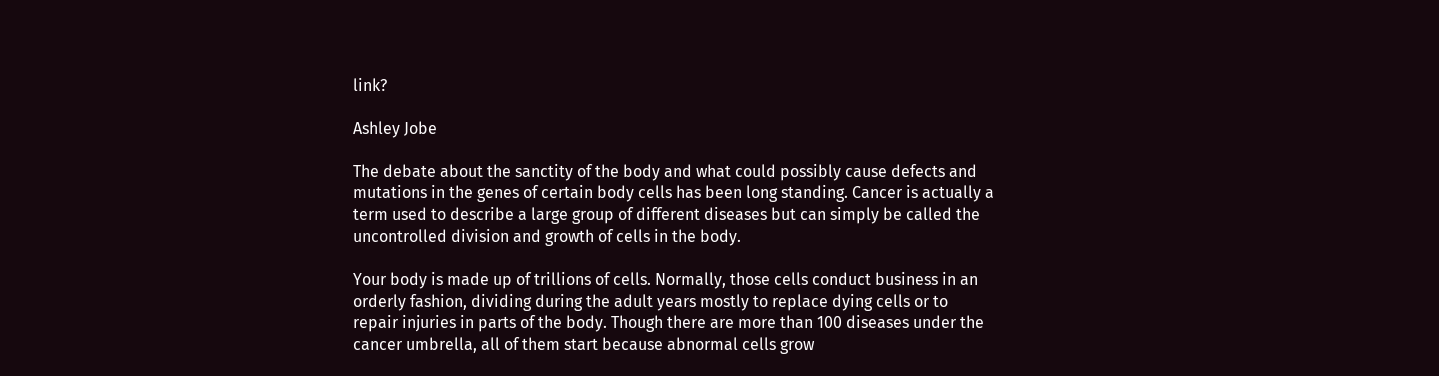link?

Ashley Jobe

The debate about the sanctity of the body and what could possibly cause defects and mutations in the genes of certain body cells has been long standing. Cancer is actually a term used to describe a large group of different diseases but can simply be called the uncontrolled division and growth of cells in the body.

Your body is made up of trillions of cells. Normally, those cells conduct business in an orderly fashion, dividing during the adult years mostly to replace dying cells or to repair injuries in parts of the body. Though there are more than 100 diseases under the cancer umbrella, all of them start because abnormal cells grow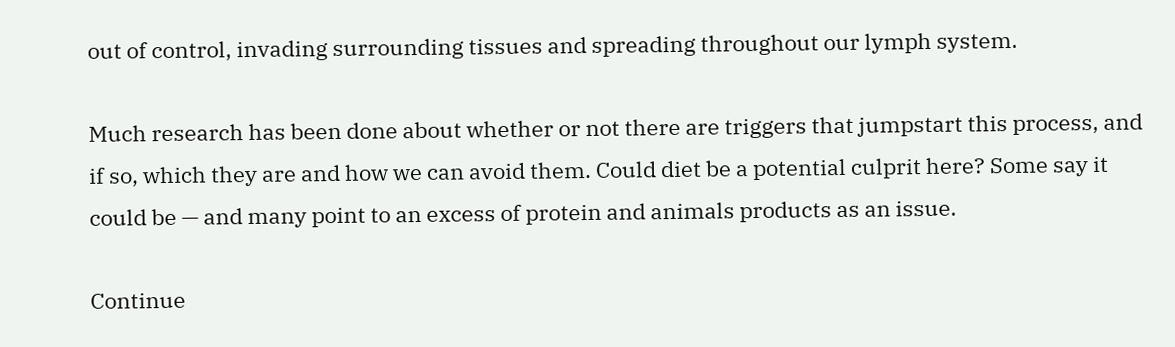out of control, invading surrounding tissues and spreading throughout our lymph system.

Much research has been done about whether or not there are triggers that jumpstart this process, and if so, which they are and how we can avoid them. Could diet be a potential culprit here? Some say it could be — and many point to an excess of protein and animals products as an issue.

Continue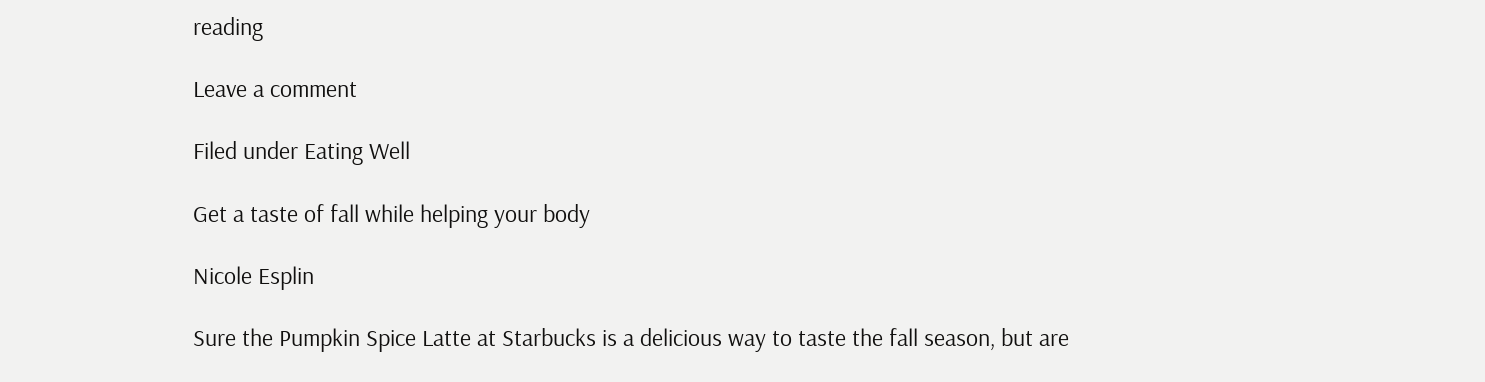reading

Leave a comment

Filed under Eating Well

Get a taste of fall while helping your body

Nicole Esplin

Sure the Pumpkin Spice Latte at Starbucks is a delicious way to taste the fall season, but are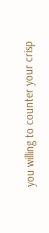you willing to counter your crisp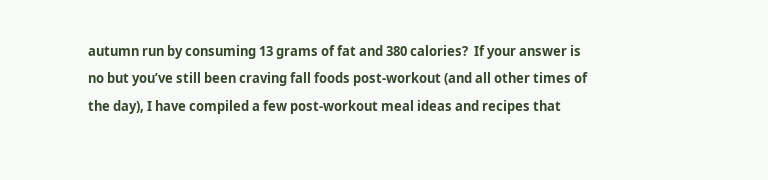autumn run by consuming 13 grams of fat and 380 calories?  If your answer is no but you’ve still been craving fall foods post-workout (and all other times of the day), I have compiled a few post-workout meal ideas and recipes that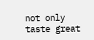not only taste great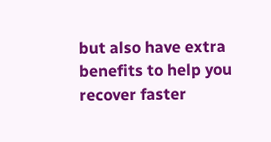but also have extra benefits to help you recover faster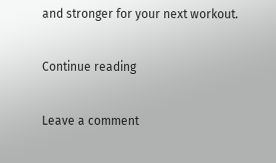and stronger for your next workout.

Continue reading

Leave a comment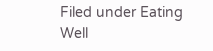Filed under Eating Well